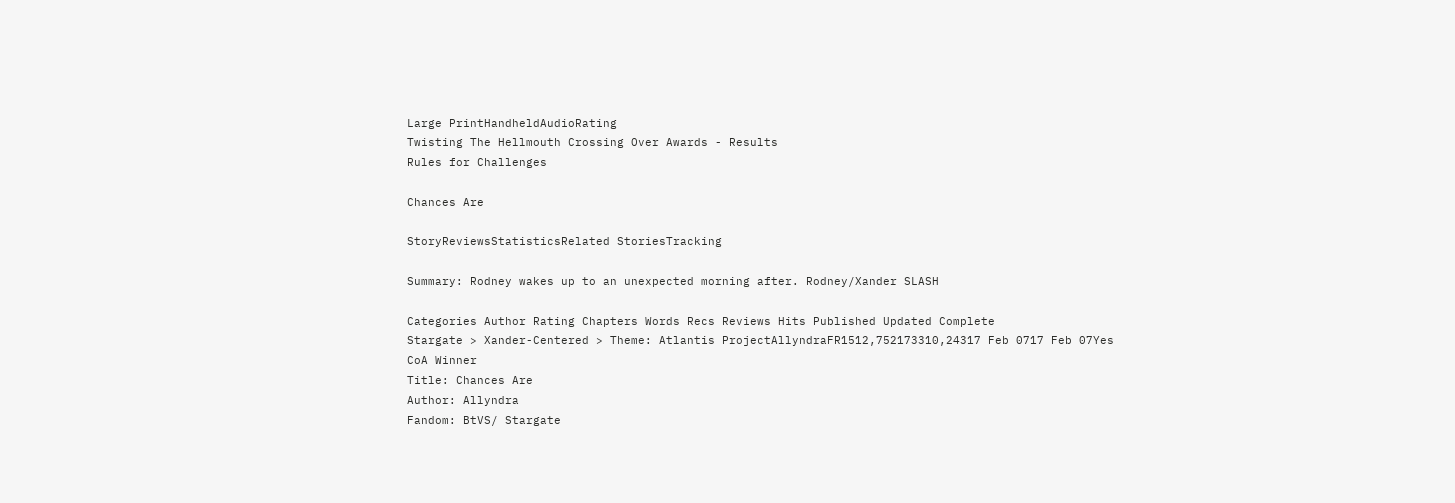Large PrintHandheldAudioRating
Twisting The Hellmouth Crossing Over Awards - Results
Rules for Challenges

Chances Are

StoryReviewsStatisticsRelated StoriesTracking

Summary: Rodney wakes up to an unexpected morning after. Rodney/Xander SLASH

Categories Author Rating Chapters Words Recs Reviews Hits Published Updated Complete
Stargate > Xander-Centered > Theme: Atlantis ProjectAllyndraFR1512,752173310,24317 Feb 0717 Feb 07Yes
CoA Winner
Title: Chances Are
Author: Allyndra
Fandom: BtVS/ Stargate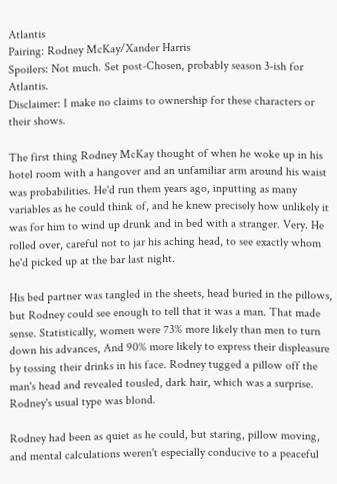Atlantis
Pairing: Rodney McKay/Xander Harris
Spoilers: Not much. Set post-Chosen, probably season 3-ish for Atlantis.
Disclaimer: I make no claims to ownership for these characters or their shows.

The first thing Rodney McKay thought of when he woke up in his hotel room with a hangover and an unfamiliar arm around his waist was probabilities. He'd run them years ago, inputting as many variables as he could think of, and he knew precisely how unlikely it was for him to wind up drunk and in bed with a stranger. Very. He rolled over, careful not to jar his aching head, to see exactly whom he'd picked up at the bar last night.

His bed partner was tangled in the sheets, head buried in the pillows, but Rodney could see enough to tell that it was a man. That made sense. Statistically, women were 73% more likely than men to turn down his advances, And 90% more likely to express their displeasure by tossing their drinks in his face. Rodney tugged a pillow off the man's head and revealed tousled, dark hair, which was a surprise. Rodney's usual type was blond.

Rodney had been as quiet as he could, but staring, pillow moving, and mental calculations weren't especially conducive to a peaceful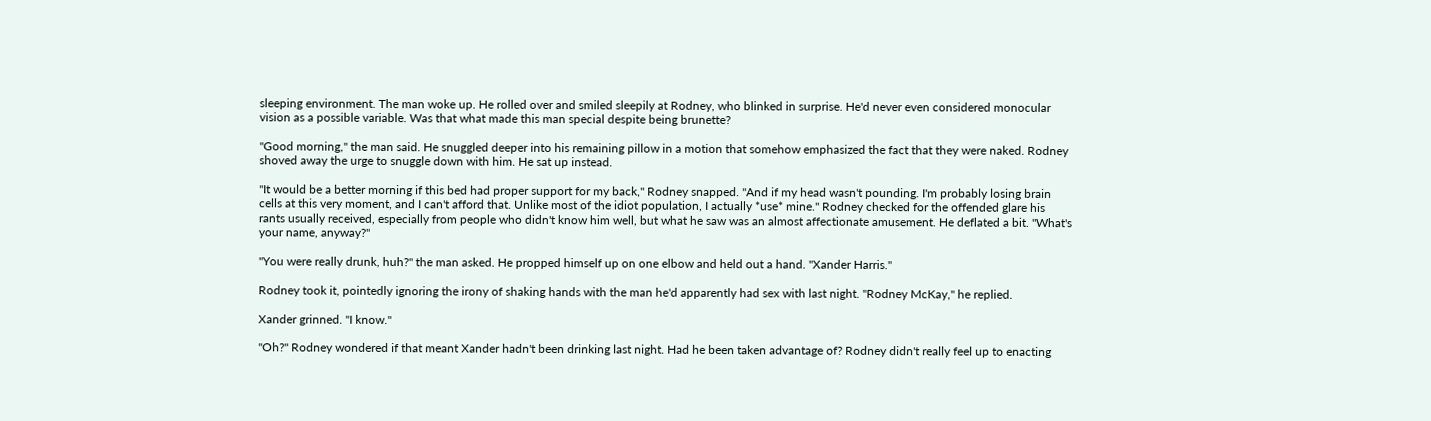sleeping environment. The man woke up. He rolled over and smiled sleepily at Rodney, who blinked in surprise. He'd never even considered monocular vision as a possible variable. Was that what made this man special despite being brunette?

"Good morning," the man said. He snuggled deeper into his remaining pillow in a motion that somehow emphasized the fact that they were naked. Rodney shoved away the urge to snuggle down with him. He sat up instead.

"It would be a better morning if this bed had proper support for my back," Rodney snapped. "And if my head wasn't pounding. I'm probably losing brain cells at this very moment, and I can't afford that. Unlike most of the idiot population, I actually *use* mine." Rodney checked for the offended glare his rants usually received, especially from people who didn't know him well, but what he saw was an almost affectionate amusement. He deflated a bit. "What's your name, anyway?"

"You were really drunk, huh?" the man asked. He propped himself up on one elbow and held out a hand. "Xander Harris."

Rodney took it, pointedly ignoring the irony of shaking hands with the man he'd apparently had sex with last night. "Rodney McKay," he replied.

Xander grinned. "I know."

"Oh?" Rodney wondered if that meant Xander hadn't been drinking last night. Had he been taken advantage of? Rodney didn't really feel up to enacting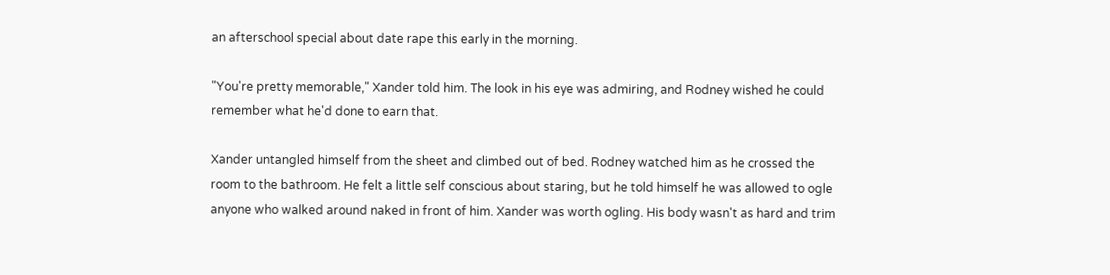an afterschool special about date rape this early in the morning.

"You're pretty memorable," Xander told him. The look in his eye was admiring, and Rodney wished he could remember what he'd done to earn that.

Xander untangled himself from the sheet and climbed out of bed. Rodney watched him as he crossed the room to the bathroom. He felt a little self conscious about staring, but he told himself he was allowed to ogle anyone who walked around naked in front of him. Xander was worth ogling. His body wasn't as hard and trim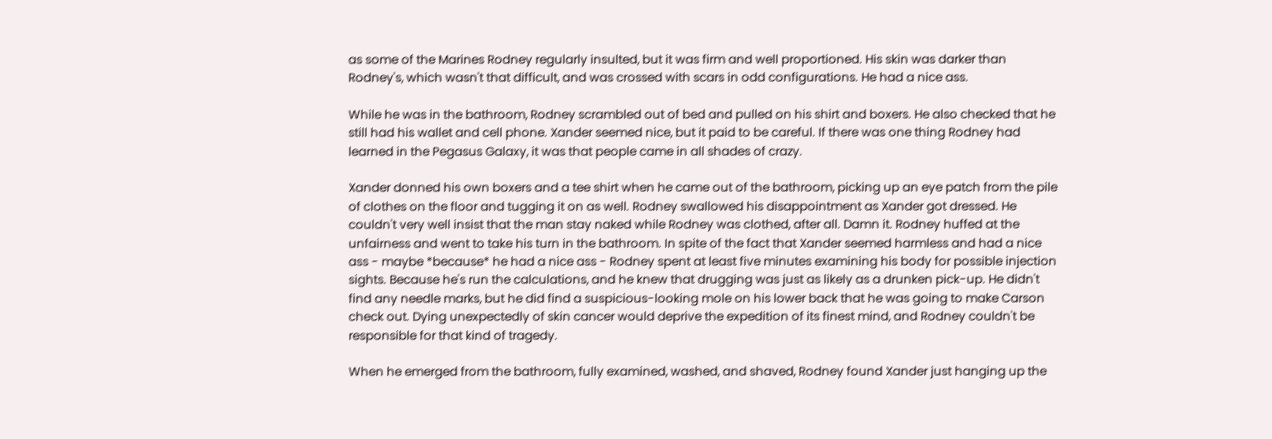as some of the Marines Rodney regularly insulted, but it was firm and well proportioned. His skin was darker than Rodney's, which wasn't that difficult, and was crossed with scars in odd configurations. He had a nice ass.

While he was in the bathroom, Rodney scrambled out of bed and pulled on his shirt and boxers. He also checked that he still had his wallet and cell phone. Xander seemed nice, but it paid to be careful. If there was one thing Rodney had learned in the Pegasus Galaxy, it was that people came in all shades of crazy.

Xander donned his own boxers and a tee shirt when he came out of the bathroom, picking up an eye patch from the pile of clothes on the floor and tugging it on as well. Rodney swallowed his disappointment as Xander got dressed. He couldn't very well insist that the man stay naked while Rodney was clothed, after all. Damn it. Rodney huffed at the unfairness and went to take his turn in the bathroom. In spite of the fact that Xander seemed harmless and had a nice ass - maybe *because* he had a nice ass - Rodney spent at least five minutes examining his body for possible injection sights. Because he's run the calculations, and he knew that drugging was just as likely as a drunken pick-up. He didn't find any needle marks, but he did find a suspicious-looking mole on his lower back that he was going to make Carson check out. Dying unexpectedly of skin cancer would deprive the expedition of its finest mind, and Rodney couldn't be responsible for that kind of tragedy.

When he emerged from the bathroom, fully examined, washed, and shaved, Rodney found Xander just hanging up the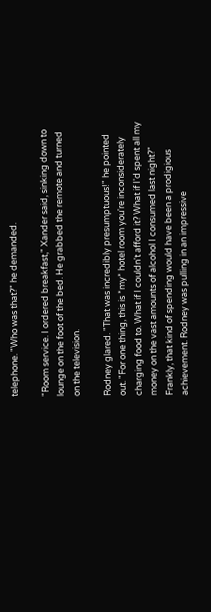telephone. "Who was that?" he demanded.

"Room service. I ordered breakfast," Xander said, sinking down to lounge on the foot of the bed. He grabbed the remote and turned on the television.

Rodney glared. "That was incredibly presumptuous!" he pointed out. "For one thing, this is *my* hotel room you're inconsiderately charging food to. What if I couldn't afford it? What if I'd spent all my money on the vast amounts of alcohol I consumed last night?" Frankly, that kind of spending would have been a prodigious achievement. Rodney was pulling in an impressive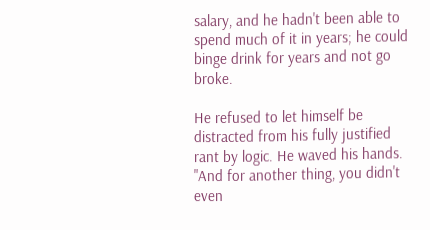salary, and he hadn't been able to spend much of it in years; he could binge drink for years and not go broke.

He refused to let himself be distracted from his fully justified rant by logic. He waved his hands. "And for another thing, you didn't even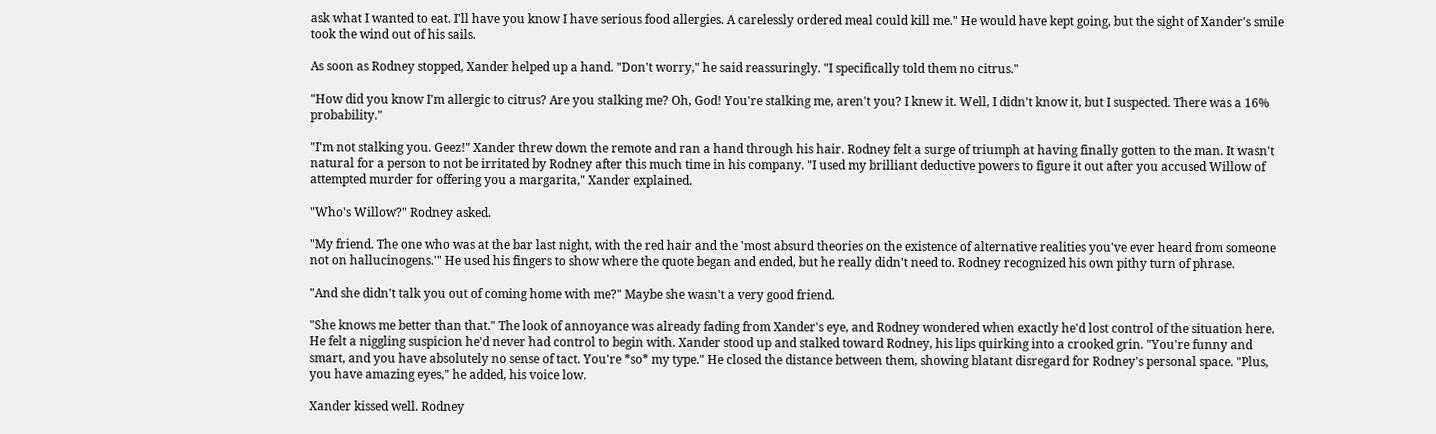ask what I wanted to eat. I'll have you know I have serious food allergies. A carelessly ordered meal could kill me." He would have kept going, but the sight of Xander's smile took the wind out of his sails.

As soon as Rodney stopped, Xander helped up a hand. "Don't worry," he said reassuringly. "I specifically told them no citrus."

"How did you know I'm allergic to citrus? Are you stalking me? Oh, God! You're stalking me, aren't you? I knew it. Well, I didn't know it, but I suspected. There was a 16% probability."

"I'm not stalking you. Geez!" Xander threw down the remote and ran a hand through his hair. Rodney felt a surge of triumph at having finally gotten to the man. It wasn't natural for a person to not be irritated by Rodney after this much time in his company. "I used my brilliant deductive powers to figure it out after you accused Willow of attempted murder for offering you a margarita," Xander explained.

"Who's Willow?" Rodney asked.

"My friend. The one who was at the bar last night, with the red hair and the 'most absurd theories on the existence of alternative realities you've ever heard from someone not on hallucinogens.'" He used his fingers to show where the quote began and ended, but he really didn't need to. Rodney recognized his own pithy turn of phrase.

"And she didn't talk you out of coming home with me?" Maybe she wasn't a very good friend.

"She knows me better than that." The look of annoyance was already fading from Xander's eye, and Rodney wondered when exactly he'd lost control of the situation here. He felt a niggling suspicion he'd never had control to begin with. Xander stood up and stalked toward Rodney, his lips quirking into a crooked grin. "You're funny and smart, and you have absolutely no sense of tact. You're *so* my type." He closed the distance between them, showing blatant disregard for Rodney's personal space. "Plus, you have amazing eyes," he added, his voice low.

Xander kissed well. Rodney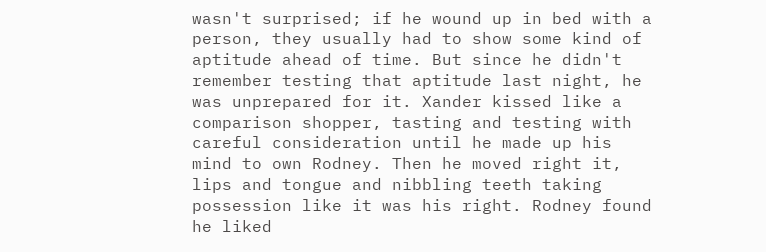wasn't surprised; if he wound up in bed with a person, they usually had to show some kind of aptitude ahead of time. But since he didn't remember testing that aptitude last night, he was unprepared for it. Xander kissed like a comparison shopper, tasting and testing with careful consideration until he made up his mind to own Rodney. Then he moved right it, lips and tongue and nibbling teeth taking possession like it was his right. Rodney found he liked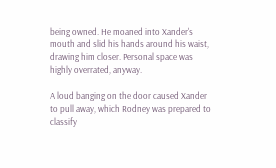being owned. He moaned into Xander's mouth and slid his hands around his waist, drawing him closer. Personal space was highly overrated, anyway.

A loud banging on the door caused Xander to pull away, which Rodney was prepared to classify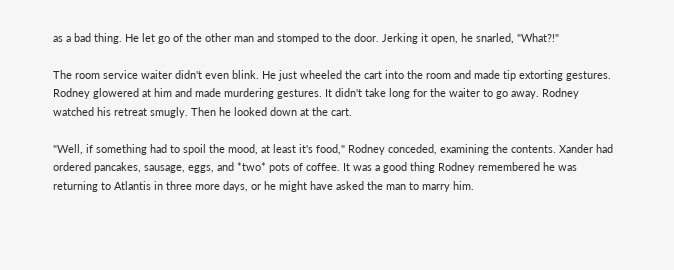as a bad thing. He let go of the other man and stomped to the door. Jerking it open, he snarled, "What?!"

The room service waiter didn't even blink. He just wheeled the cart into the room and made tip extorting gestures. Rodney glowered at him and made murdering gestures. It didn't take long for the waiter to go away. Rodney watched his retreat smugly. Then he looked down at the cart.

"Well, if something had to spoil the mood, at least it's food," Rodney conceded, examining the contents. Xander had ordered pancakes, sausage, eggs, and *two* pots of coffee. It was a good thing Rodney remembered he was returning to Atlantis in three more days, or he might have asked the man to marry him.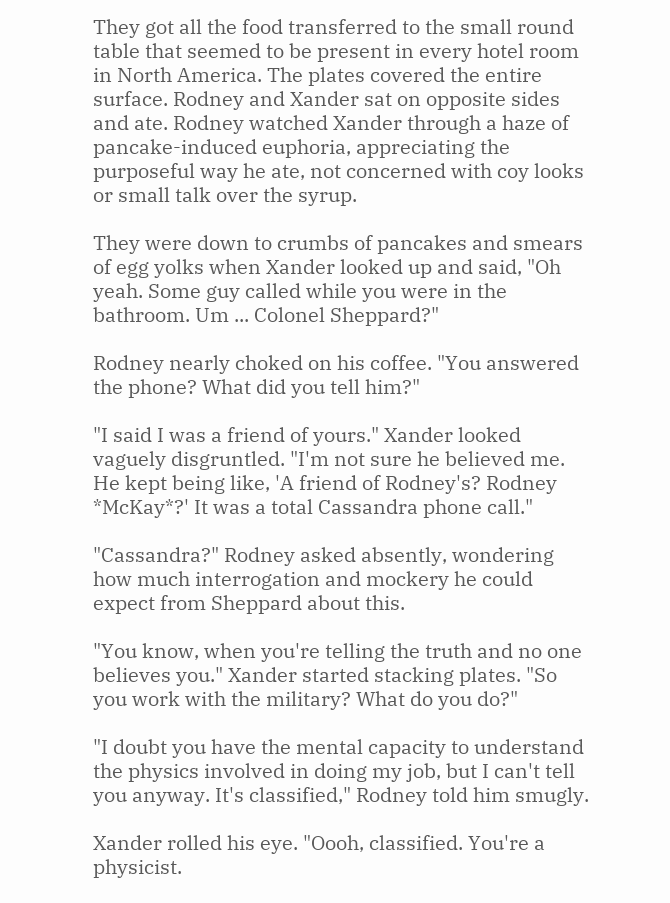They got all the food transferred to the small round table that seemed to be present in every hotel room in North America. The plates covered the entire surface. Rodney and Xander sat on opposite sides and ate. Rodney watched Xander through a haze of pancake-induced euphoria, appreciating the purposeful way he ate, not concerned with coy looks or small talk over the syrup.

They were down to crumbs of pancakes and smears of egg yolks when Xander looked up and said, "Oh yeah. Some guy called while you were in the bathroom. Um ... Colonel Sheppard?"

Rodney nearly choked on his coffee. "You answered the phone? What did you tell him?"

"I said I was a friend of yours." Xander looked vaguely disgruntled. "I'm not sure he believed me. He kept being like, 'A friend of Rodney's? Rodney *McKay*?' It was a total Cassandra phone call."

"Cassandra?" Rodney asked absently, wondering how much interrogation and mockery he could expect from Sheppard about this.

"You know, when you're telling the truth and no one believes you." Xander started stacking plates. "So you work with the military? What do you do?"

"I doubt you have the mental capacity to understand the physics involved in doing my job, but I can't tell you anyway. It's classified," Rodney told him smugly.

Xander rolled his eye. "Oooh, classified. You're a physicist.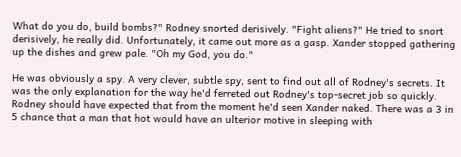What do you do, build bombs?" Rodney snorted derisively. "Fight aliens?" He tried to snort derisively, he really did. Unfortunately, it came out more as a gasp. Xander stopped gathering up the dishes and grew pale. "Oh my God, you do."

He was obviously a spy. A very clever, subtle spy, sent to find out all of Rodney's secrets. It was the only explanation for the way he'd ferreted out Rodney's top-secret job so quickly. Rodney should have expected that from the moment he'd seen Xander naked. There was a 3 in 5 chance that a man that hot would have an ulterior motive in sleeping with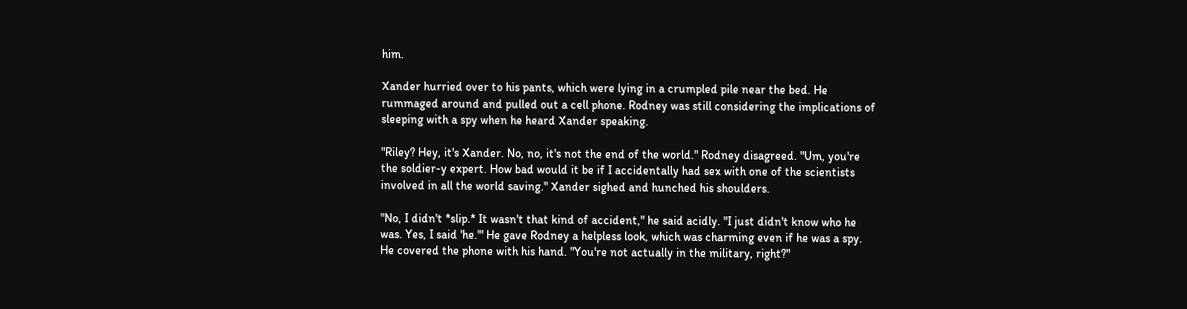him.

Xander hurried over to his pants, which were lying in a crumpled pile near the bed. He rummaged around and pulled out a cell phone. Rodney was still considering the implications of sleeping with a spy when he heard Xander speaking.

"Riley? Hey, it's Xander. No, no, it's not the end of the world." Rodney disagreed. "Um, you're the soldier-y expert. How bad would it be if I accidentally had sex with one of the scientists involved in all the world saving." Xander sighed and hunched his shoulders.

"No, I didn't *slip.* It wasn't that kind of accident," he said acidly. "I just didn't know who he was. Yes, I said 'he.'" He gave Rodney a helpless look, which was charming even if he was a spy. He covered the phone with his hand. "You're not actually in the military, right?"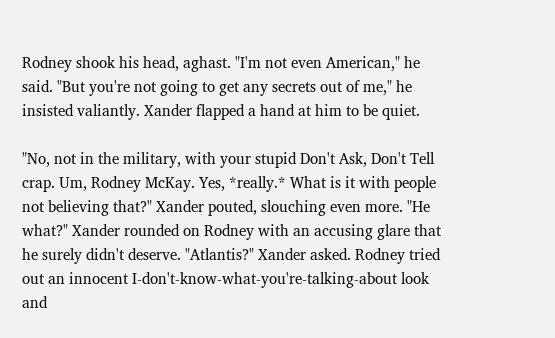Rodney shook his head, aghast. "I'm not even American," he said. "But you're not going to get any secrets out of me," he insisted valiantly. Xander flapped a hand at him to be quiet.

"No, not in the military, with your stupid Don't Ask, Don't Tell crap. Um, Rodney McKay. Yes, *really.* What is it with people not believing that?" Xander pouted, slouching even more. "He what?" Xander rounded on Rodney with an accusing glare that he surely didn't deserve. "Atlantis?" Xander asked. Rodney tried out an innocent I-don't-know-what-you're-talking-about look and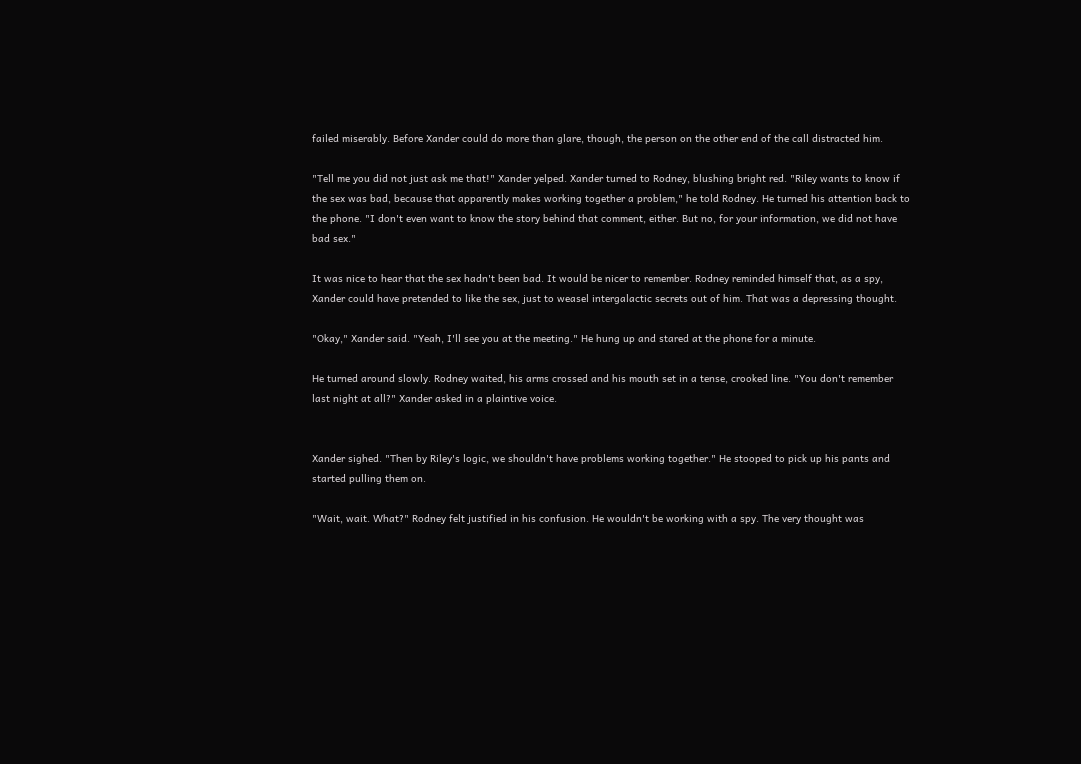failed miserably. Before Xander could do more than glare, though, the person on the other end of the call distracted him.

"Tell me you did not just ask me that!" Xander yelped. Xander turned to Rodney, blushing bright red. "Riley wants to know if the sex was bad, because that apparently makes working together a problem," he told Rodney. He turned his attention back to the phone. "I don't even want to know the story behind that comment, either. But no, for your information, we did not have bad sex."

It was nice to hear that the sex hadn't been bad. It would be nicer to remember. Rodney reminded himself that, as a spy, Xander could have pretended to like the sex, just to weasel intergalactic secrets out of him. That was a depressing thought.

"Okay," Xander said. "Yeah, I'll see you at the meeting." He hung up and stared at the phone for a minute.

He turned around slowly. Rodney waited, his arms crossed and his mouth set in a tense, crooked line. "You don't remember last night at all?" Xander asked in a plaintive voice.


Xander sighed. "Then by Riley's logic, we shouldn't have problems working together." He stooped to pick up his pants and started pulling them on.

"Wait, wait. What?" Rodney felt justified in his confusion. He wouldn't be working with a spy. The very thought was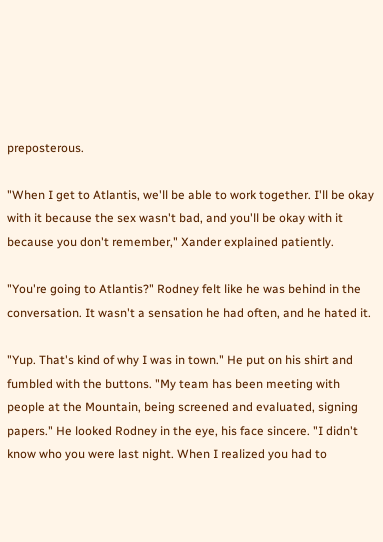preposterous.

"When I get to Atlantis, we'll be able to work together. I'll be okay with it because the sex wasn't bad, and you'll be okay with it because you don't remember," Xander explained patiently.

"You're going to Atlantis?" Rodney felt like he was behind in the conversation. It wasn't a sensation he had often, and he hated it.

"Yup. That's kind of why I was in town." He put on his shirt and fumbled with the buttons. "My team has been meeting with people at the Mountain, being screened and evaluated, signing papers." He looked Rodney in the eye, his face sincere. "I didn't know who you were last night. When I realized you had to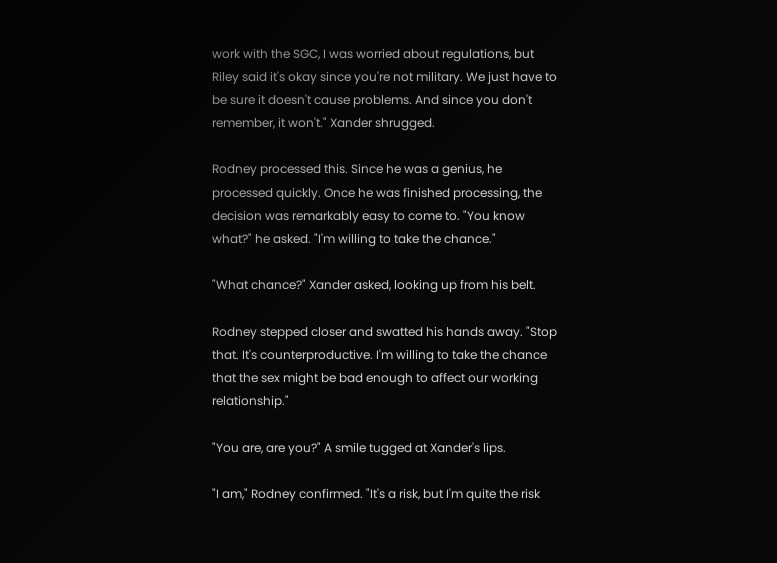work with the SGC, I was worried about regulations, but Riley said it's okay since you're not military. We just have to be sure it doesn't cause problems. And since you don't remember, it won't." Xander shrugged.

Rodney processed this. Since he was a genius, he processed quickly. Once he was finished processing, the decision was remarkably easy to come to. "You know what?" he asked. "I'm willing to take the chance."

"What chance?" Xander asked, looking up from his belt.

Rodney stepped closer and swatted his hands away. "Stop that. It's counterproductive. I'm willing to take the chance that the sex might be bad enough to affect our working relationship."

"You are, are you?" A smile tugged at Xander's lips.

"I am," Rodney confirmed. "It's a risk, but I'm quite the risk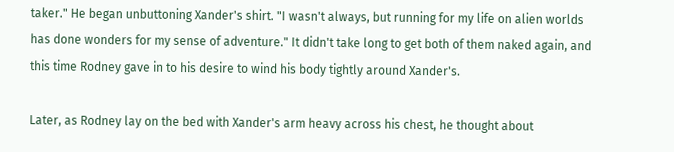taker." He began unbuttoning Xander's shirt. "I wasn't always, but running for my life on alien worlds has done wonders for my sense of adventure." It didn't take long to get both of them naked again, and this time Rodney gave in to his desire to wind his body tightly around Xander's.

Later, as Rodney lay on the bed with Xander's arm heavy across his chest, he thought about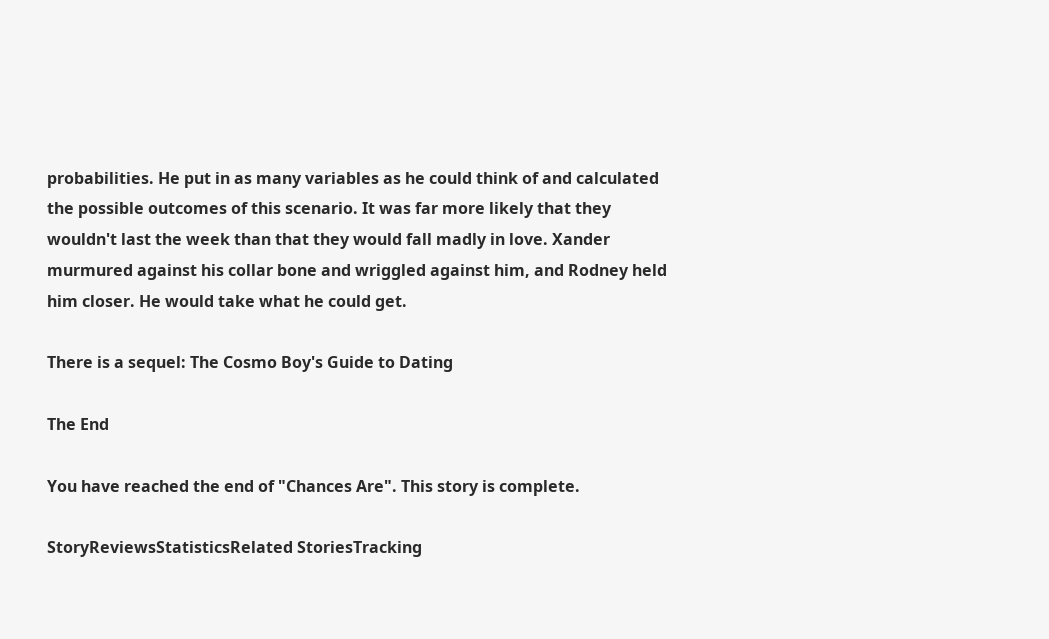probabilities. He put in as many variables as he could think of and calculated the possible outcomes of this scenario. It was far more likely that they wouldn't last the week than that they would fall madly in love. Xander murmured against his collar bone and wriggled against him, and Rodney held him closer. He would take what he could get.

There is a sequel: The Cosmo Boy's Guide to Dating

The End

You have reached the end of "Chances Are". This story is complete.

StoryReviewsStatisticsRelated StoriesTracking